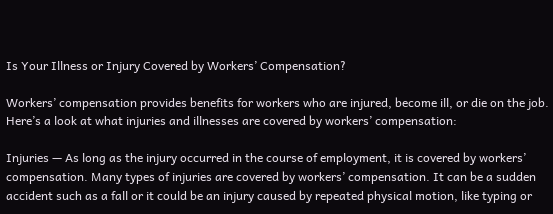Is Your Illness or Injury Covered by Workers’ Compensation?

Workers’ compensation provides benefits for workers who are injured, become ill, or die on the job. Here’s a look at what injuries and illnesses are covered by workers’ compensation:

Injuries — As long as the injury occurred in the course of employment, it is covered by workers’ compensation. Many types of injuries are covered by workers’ compensation. It can be a sudden accident such as a fall or it could be an injury caused by repeated physical motion, like typing or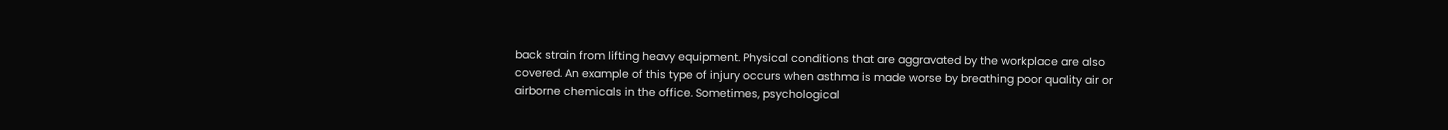back strain from lifting heavy equipment. Physical conditions that are aggravated by the workplace are also covered. An example of this type of injury occurs when asthma is made worse by breathing poor quality air or airborne chemicals in the office. Sometimes, psychological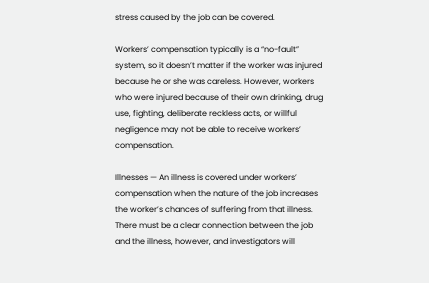stress caused by the job can be covered.

Workers’ compensation typically is a “no-fault” system, so it doesn’t matter if the worker was injured because he or she was careless. However, workers who were injured because of their own drinking, drug use, fighting, deliberate reckless acts, or willful negligence may not be able to receive workers’ compensation.

Illnesses — An illness is covered under workers’ compensation when the nature of the job increases the worker’s chances of suffering from that illness. There must be a clear connection between the job and the illness, however, and investigators will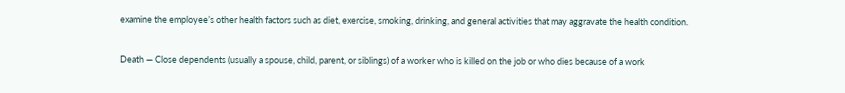examine the employee’s other health factors such as diet, exercise, smoking, drinking, and general activities that may aggravate the health condition.

Death — Close dependents (usually a spouse, child, parent, or siblings) of a worker who is killed on the job or who dies because of a work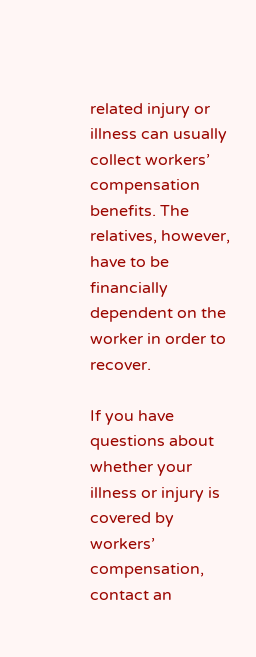related injury or illness can usually collect workers’ compensation benefits. The relatives, however, have to be financially dependent on the worker in order to recover.

If you have questions about whether your illness or injury is covered by workers’ compensation, contact an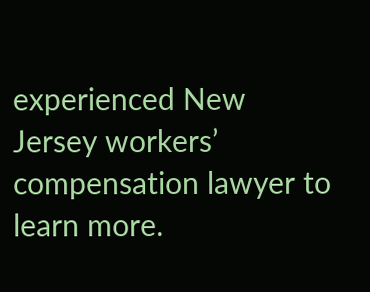experienced New Jersey workers’ compensation lawyer to learn more.